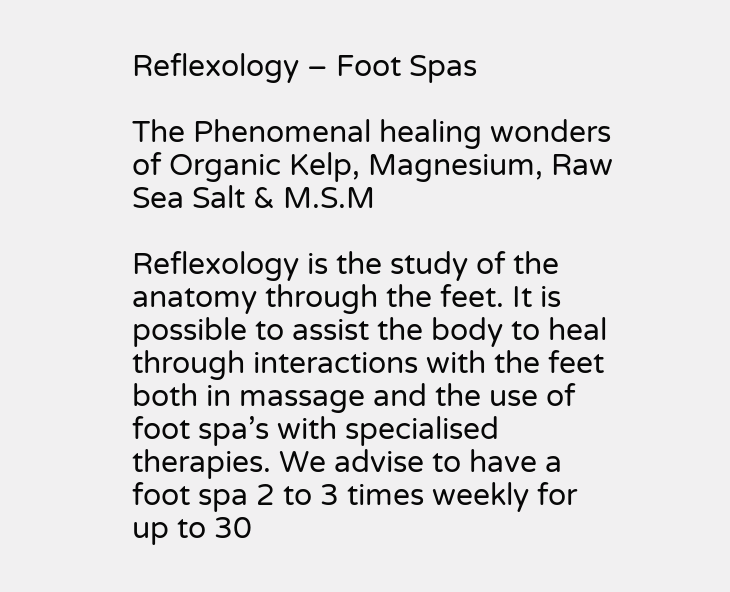Reflexology – Foot Spas

The Phenomenal healing wonders of Organic Kelp, Magnesium, Raw Sea Salt & M.S.M

Reflexology is the study of the anatomy through the feet. It is possible to assist the body to heal through interactions with the feet both in massage and the use of foot spa’s with specialised therapies. We advise to have a foot spa 2 to 3 times weekly for up to 30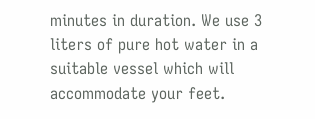minutes in duration. We use 3 liters of pure hot water in a suitable vessel which will accommodate your feet.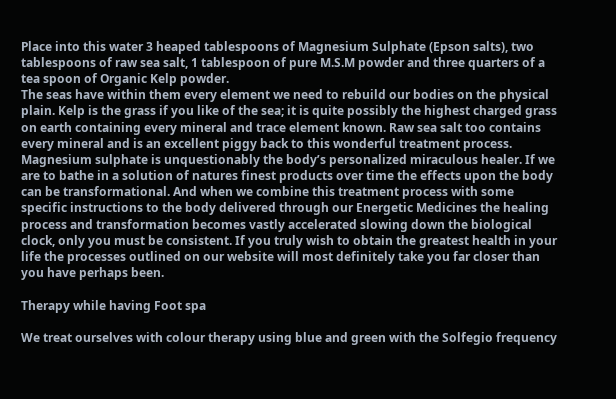Place into this water 3 heaped tablespoons of Magnesium Sulphate (Epson salts), two tablespoons of raw sea salt, 1 tablespoon of pure M.S.M powder and three quarters of a tea spoon of Organic Kelp powder.
The seas have within them every element we need to rebuild our bodies on the physical plain. Kelp is the grass if you like of the sea; it is quite possibly the highest charged grass on earth containing every mineral and trace element known. Raw sea salt too contains every mineral and is an excellent piggy back to this wonderful treatment process. Magnesium sulphate is unquestionably the body’s personalized miraculous healer. If we are to bathe in a solution of natures finest products over time the effects upon the body can be transformational. And when we combine this treatment process with some specific instructions to the body delivered through our Energetic Medicines the healing process and transformation becomes vastly accelerated slowing down the biological clock, only you must be consistent. If you truly wish to obtain the greatest health in your life the processes outlined on our website will most definitely take you far closer than you have perhaps been.

Therapy while having Foot spa

We treat ourselves with colour therapy using blue and green with the Solfegio frequency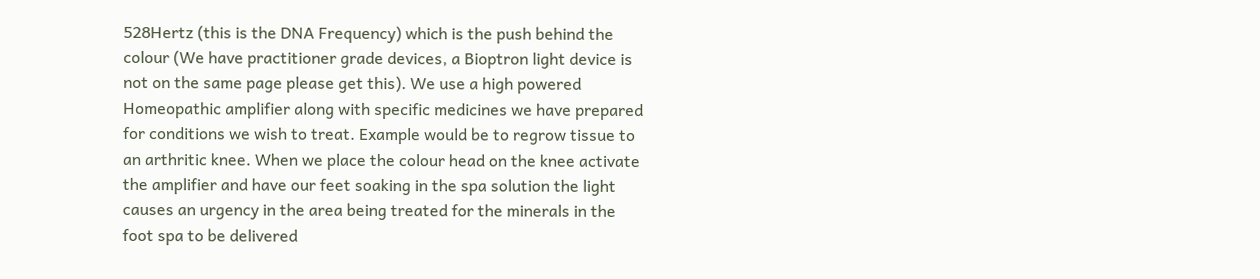528Hertz (this is the DNA Frequency) which is the push behind the colour (We have practitioner grade devices, a Bioptron light device is not on the same page please get this). We use a high powered Homeopathic amplifier along with specific medicines we have prepared for conditions we wish to treat. Example would be to regrow tissue to an arthritic knee. When we place the colour head on the knee activate the amplifier and have our feet soaking in the spa solution the light causes an urgency in the area being treated for the minerals in the foot spa to be delivered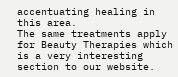accentuating healing in this area.
The same treatments apply for Beauty Therapies which is a very interesting section to our website.